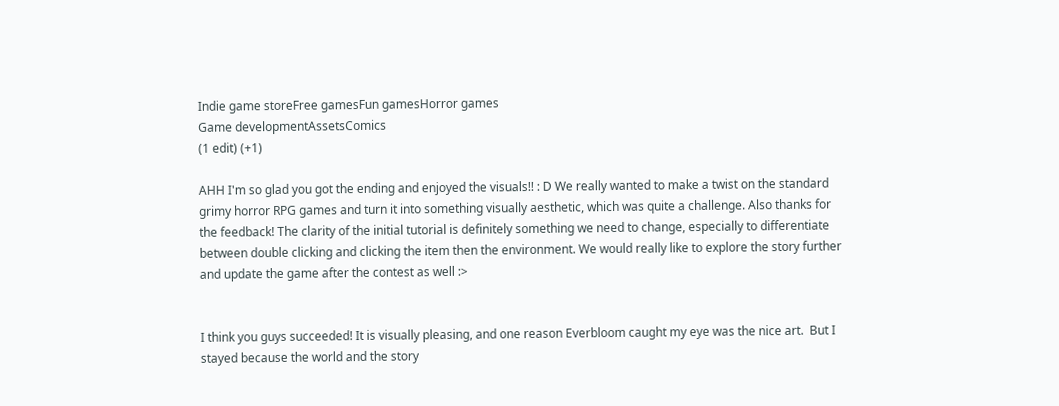Indie game storeFree gamesFun gamesHorror games
Game developmentAssetsComics
(1 edit) (+1)

AHH I'm so glad you got the ending and enjoyed the visuals!! : D We really wanted to make a twist on the standard grimy horror RPG games and turn it into something visually aesthetic, which was quite a challenge. Also thanks for the feedback! The clarity of the initial tutorial is definitely something we need to change, especially to differentiate between double clicking and clicking the item then the environment. We would really like to explore the story further and update the game after the contest as well :>


I think you guys succeeded! It is visually pleasing, and one reason Everbloom caught my eye was the nice art.  But I stayed because the world and the story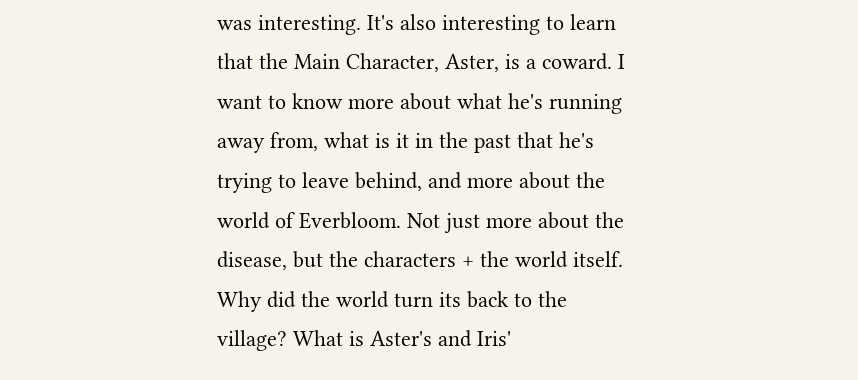was interesting. It's also interesting to learn that the Main Character, Aster, is a coward. I want to know more about what he's running away from, what is it in the past that he's trying to leave behind, and more about the world of Everbloom. Not just more about the disease, but the characters + the world itself. Why did the world turn its back to the village? What is Aster's and Iris'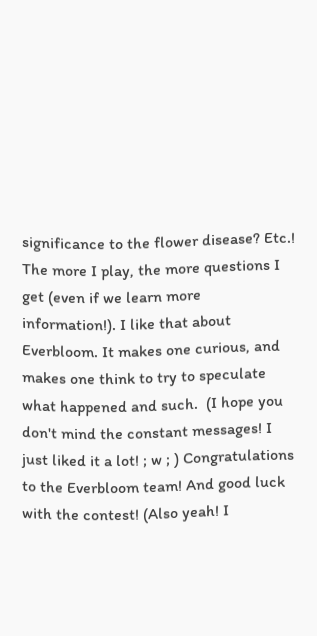significance to the flower disease? Etc.! The more I play, the more questions I get (even if we learn more information!). I like that about Everbloom. It makes one curious, and makes one think to try to speculate what happened and such.  (I hope you don't mind the constant messages! I just liked it a lot! ; w ; ) Congratulations to the Everbloom team! And good luck with the contest! (Also yeah! I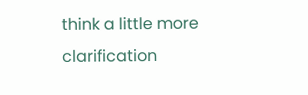think a little more clarification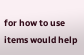for how to use items would help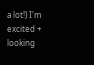a lot!) I'm excited + looking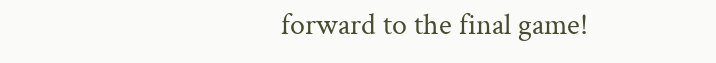forward to the final game!